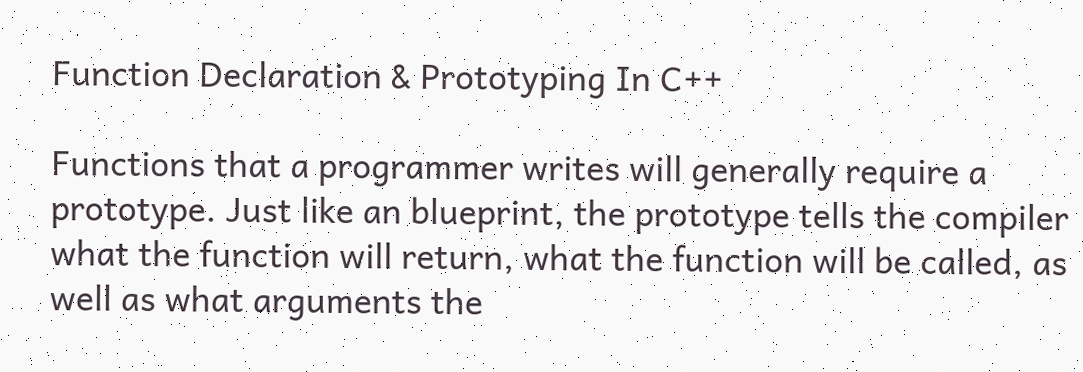Function Declaration & Prototyping In C++

Functions that a programmer writes will generally require a prototype. Just like an blueprint, the prototype tells the compiler what the function will return, what the function will be called, as well as what arguments the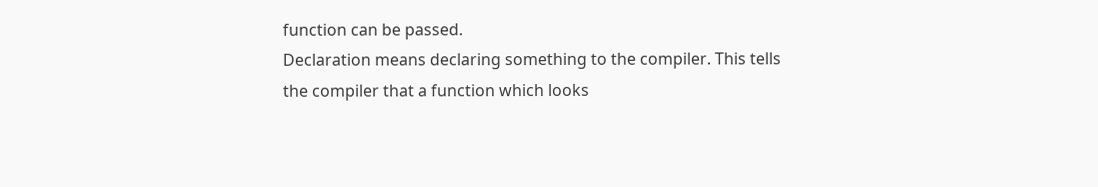function can be passed.
Declaration means declaring something to the compiler. This tells the compiler that a function which looks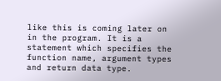like this is coming later on in the program. It is a statement which specifies the function name, argument types and return data type.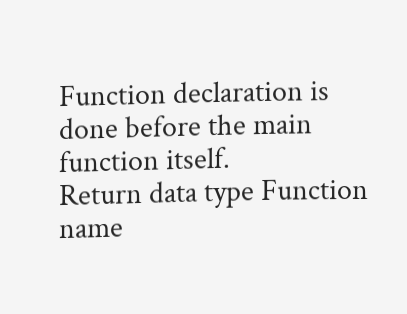Function declaration is done before the main function itself.
Return data type Function name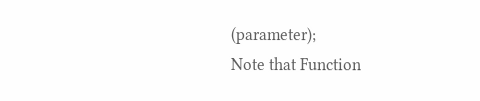(parameter);
Note that Function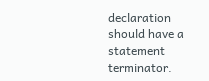declaration should have a statement terminator.